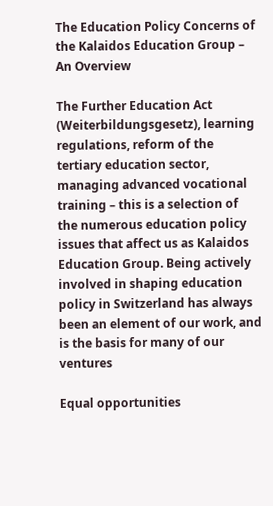The Education Policy Concerns of the Kalaidos Education Group – An Overview

The Further Education Act (Weiterbildungsgesetz), learning regulations, reform of the tertiary education sector, managing advanced vocational training – this is a selection of the numerous education policy issues that affect us as Kalaidos Education Group. Being actively involved in shaping education policy in Switzerland has always been an element of our work, and is the basis for many of our ventures

Equal opportunities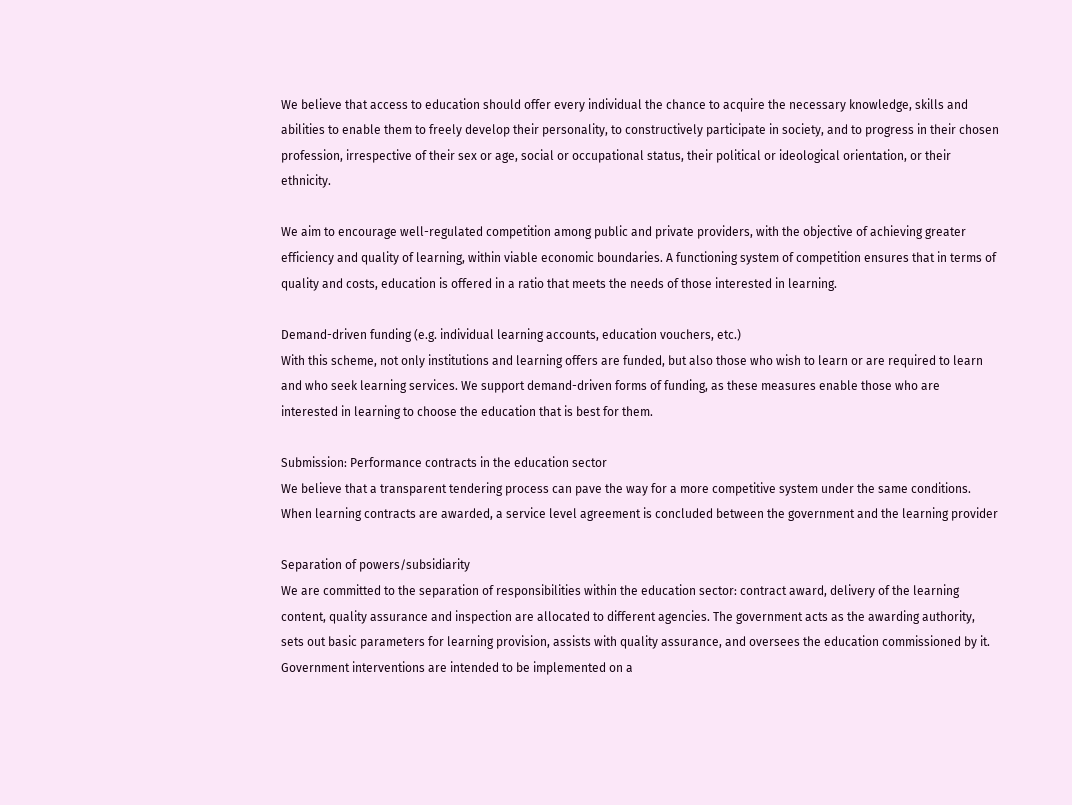We believe that access to education should offer every individual the chance to acquire the necessary knowledge, skills and abilities to enable them to freely develop their personality, to constructively participate in society, and to progress in their chosen profession, irrespective of their sex or age, social or occupational status, their political or ideological orientation, or their ethnicity.

We aim to encourage well-regulated competition among public and private providers, with the objective of achieving greater efficiency and quality of learning, within viable economic boundaries. A functioning system of competition ensures that in terms of quality and costs, education is offered in a ratio that meets the needs of those interested in learning.

Demand-driven funding (e.g. individual learning accounts, education vouchers, etc.)
With this scheme, not only institutions and learning offers are funded, but also those who wish to learn or are required to learn and who seek learning services. We support demand-driven forms of funding, as these measures enable those who are interested in learning to choose the education that is best for them.

Submission: Performance contracts in the education sector
We believe that a transparent tendering process can pave the way for a more competitive system under the same conditions. When learning contracts are awarded, a service level agreement is concluded between the government and the learning provider

Separation of powers/subsidiarity
We are committed to the separation of responsibilities within the education sector: contract award, delivery of the learning content, quality assurance and inspection are allocated to different agencies. The government acts as the awarding authority, sets out basic parameters for learning provision, assists with quality assurance, and oversees the education commissioned by it. Government interventions are intended to be implemented on a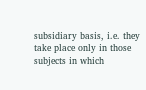subsidiary basis, i.e. they take place only in those subjects in which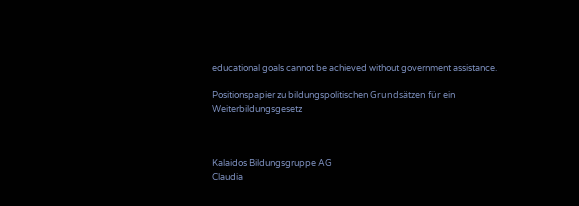educational goals cannot be achieved without government assistance.

Positionspapier zu bildungspolitischen Grundsätzen für ein Weiterbildungsgesetz



Kalaidos Bildungsgruppe AG
Claudia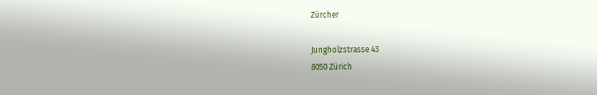Zürcher

Jungholzstrasse 43
8050 Zürich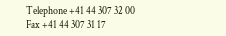Telephone +41 44 307 32 00
Fax +41 44 307 31 17